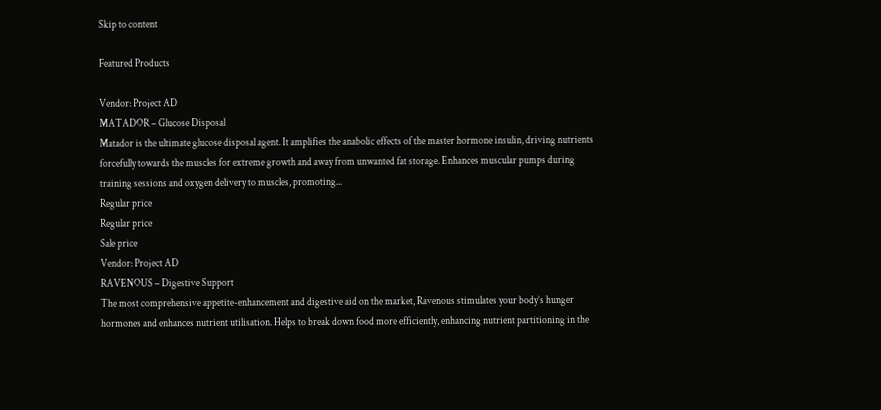Skip to content

Featured Products

Vendor: Project AD
MATADOR – Glucose Disposal
Matador is the ultimate glucose disposal agent. It amplifies the anabolic effects of the master hormone insulin, driving nutrients forcefully towards the muscles for extreme growth and away from unwanted fat storage. Enhances muscular pumps during training sessions and oxygen delivery to muscles, promoting...
Regular price
Regular price
Sale price
Vendor: Project AD
RAVENOUS – Digestive Support
The most comprehensive appetite-enhancement and digestive aid on the market, Ravenous stimulates your body’s hunger hormones and enhances nutrient utilisation. Helps to break down food more efficiently, enhancing nutrient partitioning in the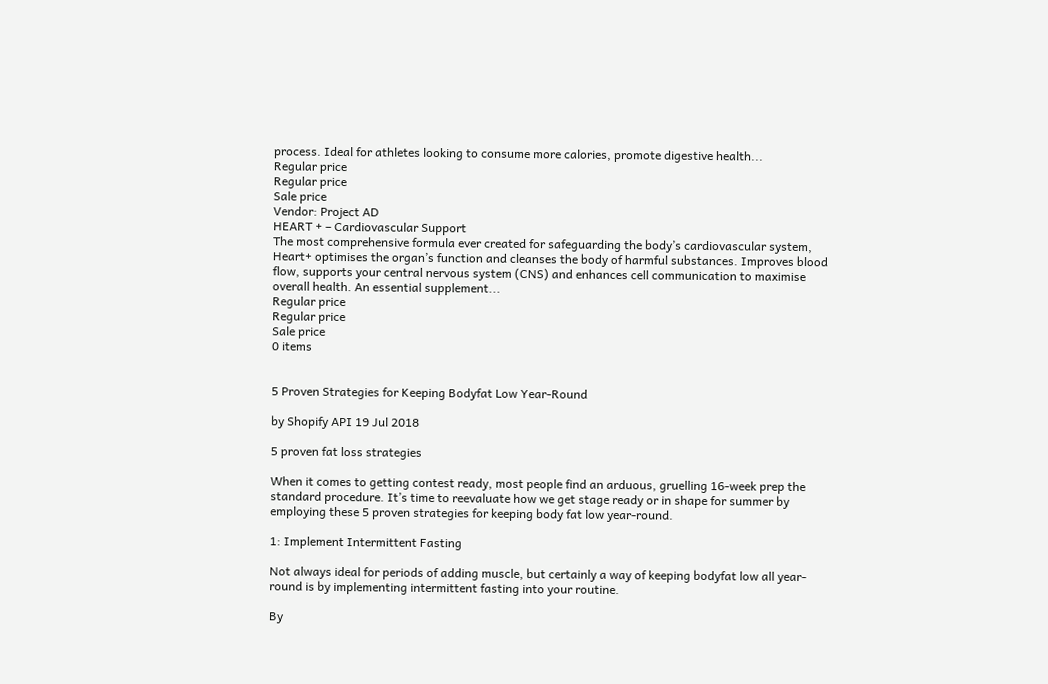process. Ideal for athletes looking to consume more calories, promote digestive health...
Regular price
Regular price
Sale price
Vendor: Project AD
HEART + – Cardiovascular Support
The most comprehensive formula ever created for safeguarding the body’s cardiovascular system, Heart+ optimises the organ’s function and cleanses the body of harmful substances. Improves blood flow, supports your central nervous system (CNS) and enhances cell communication to maximise overall health. An essential supplement...
Regular price
Regular price
Sale price
0 items


5 Proven Strategies for Keeping Bodyfat Low Year-Round

by Shopify API 19 Jul 2018

5 proven fat loss strategies

When it comes to getting contest ready, most people find an arduous, gruelling 16-week prep the standard procedure. It’s time to reevaluate how we get stage ready or in shape for summer by employing these 5 proven strategies for keeping body fat low year-round.

1: Implement Intermittent Fasting

Not always ideal for periods of adding muscle, but certainly a way of keeping bodyfat low all year-round is by implementing intermittent fasting into your routine.

By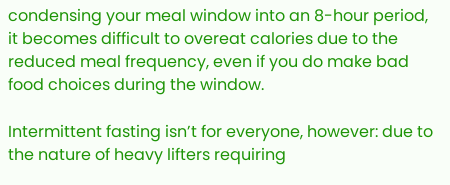condensing your meal window into an 8-hour period, it becomes difficult to overeat calories due to the reduced meal frequency, even if you do make bad food choices during the window.

Intermittent fasting isn’t for everyone, however: due to the nature of heavy lifters requiring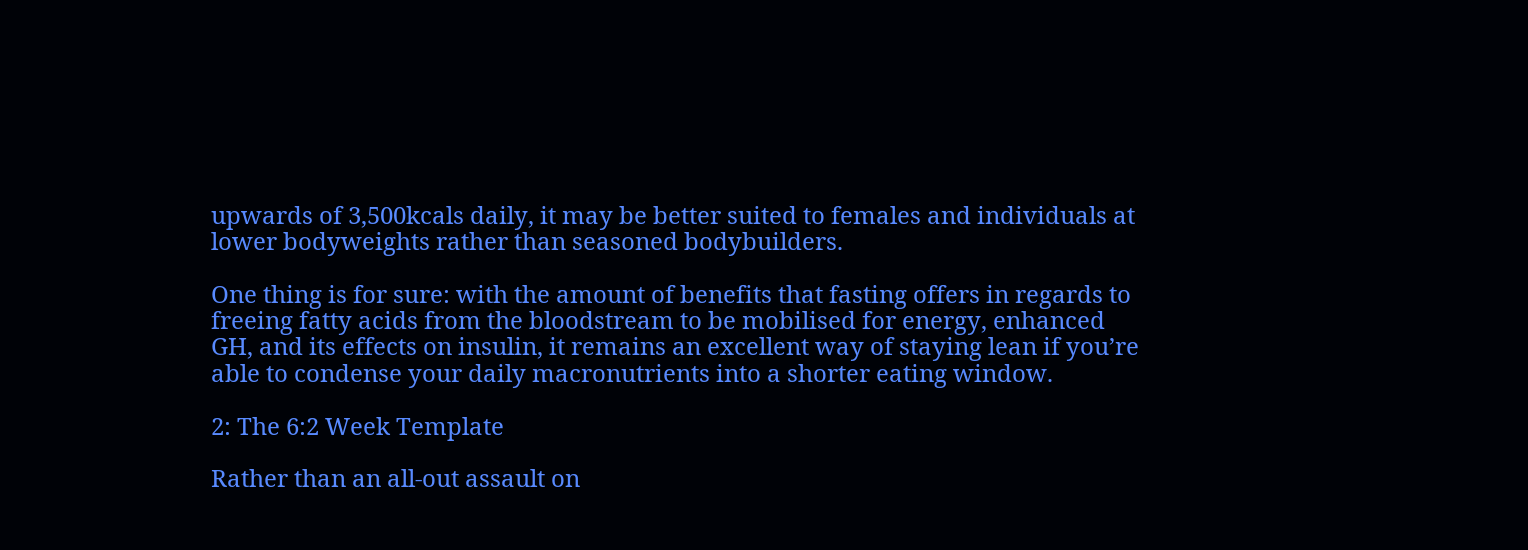upwards of 3,500kcals daily, it may be better suited to females and individuals at lower bodyweights rather than seasoned bodybuilders.

One thing is for sure: with the amount of benefits that fasting offers in regards to freeing fatty acids from the bloodstream to be mobilised for energy, enhanced GH, and its effects on insulin, it remains an excellent way of staying lean if you’re able to condense your daily macronutrients into a shorter eating window.

2: The 6:2 Week Template

Rather than an all-out assault on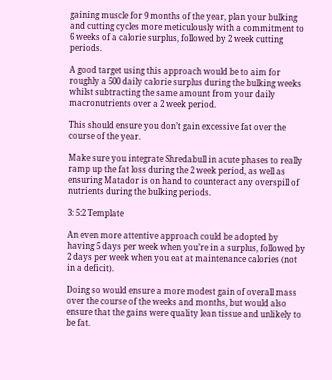gaining muscle for 9 months of the year, plan your bulking and cutting cycles more meticulously with a commitment to 6 weeks of a calorie surplus, followed by 2 week cutting periods.

A good target using this approach would be to aim for roughly a 500 daily calorie surplus during the bulking weeks whilst subtracting the same amount from your daily macronutrients over a 2 week period.

This should ensure you don’t gain excessive fat over the course of the year.

Make sure you integrate Shredabull in acute phases to really ramp up the fat loss during the 2 week period, as well as ensuring Matador is on hand to counteract any overspill of nutrients during the bulking periods.

3: 5:2 Template

An even more attentive approach could be adopted by having 5 days per week when you’re in a surplus, followed by 2 days per week when you eat at maintenance calories (not in a deficit).

Doing so would ensure a more modest gain of overall mass over the course of the weeks and months, but would also ensure that the gains were quality lean tissue and unlikely to be fat.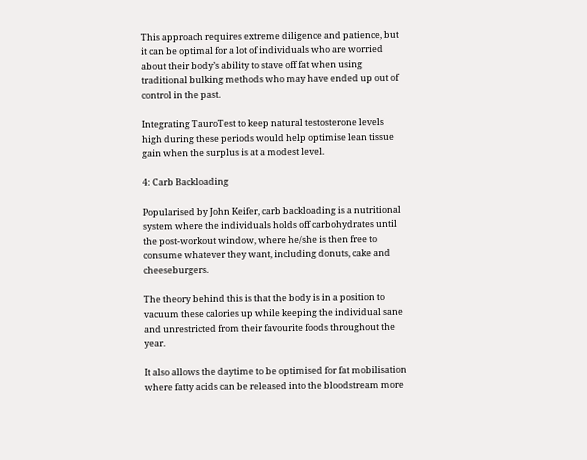This approach requires extreme diligence and patience, but it can be optimal for a lot of individuals who are worried about their body’s ability to stave off fat when using traditional bulking methods who may have ended up out of control in the past.

Integrating TauroTest to keep natural testosterone levels high during these periods would help optimise lean tissue gain when the surplus is at a modest level.

4: Carb Backloading

Popularised by John Keifer, carb backloading is a nutritional system where the individuals holds off carbohydrates until the post-workout window, where he/she is then free to consume whatever they want, including donuts, cake and cheeseburgers.

The theory behind this is that the body is in a position to vacuum these calories up while keeping the individual sane and unrestricted from their favourite foods throughout the year.

It also allows the daytime to be optimised for fat mobilisation where fatty acids can be released into the bloodstream more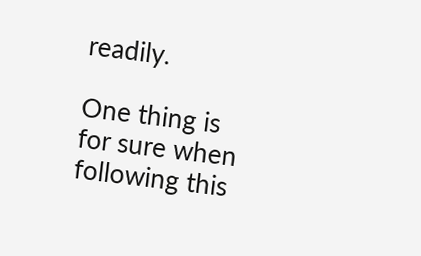readily.

One thing is for sure when following this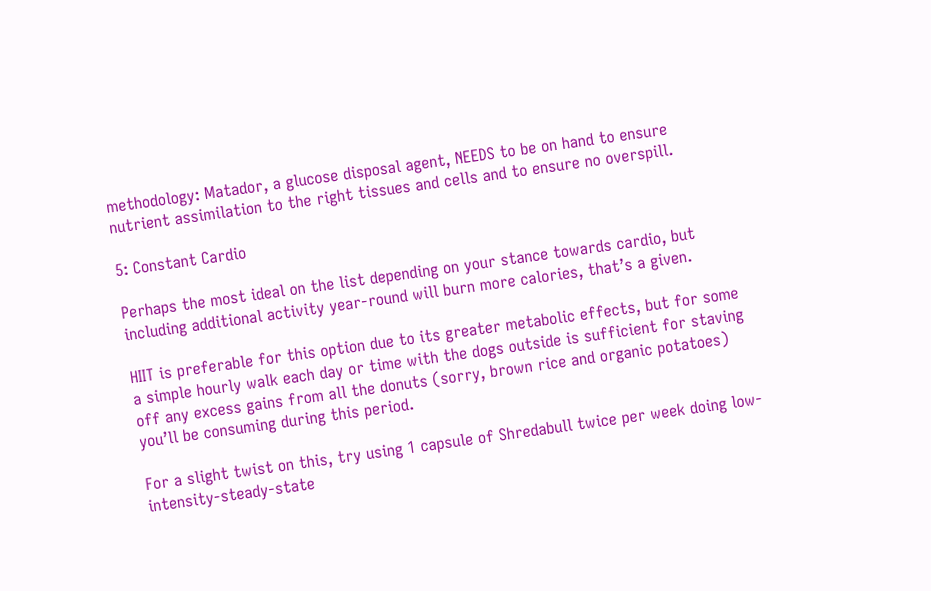methodology: Matador, a glucose disposal agent, NEEDS to be on hand to ensure nutrient assimilation to the right tissues and cells and to ensure no overspill.

5: Constant Cardio

Perhaps the most ideal on the list depending on your stance towards cardio, but including additional activity year-round will burn more calories, that’s a given.

HIIT is preferable for this option due to its greater metabolic effects, but for some a simple hourly walk each day or time with the dogs outside is sufficient for staving off any excess gains from all the donuts (sorry, brown rice and organic potatoes) you’ll be consuming during this period.

For a slight twist on this, try using 1 capsule of Shredabull twice per week doing low-intensity-steady-state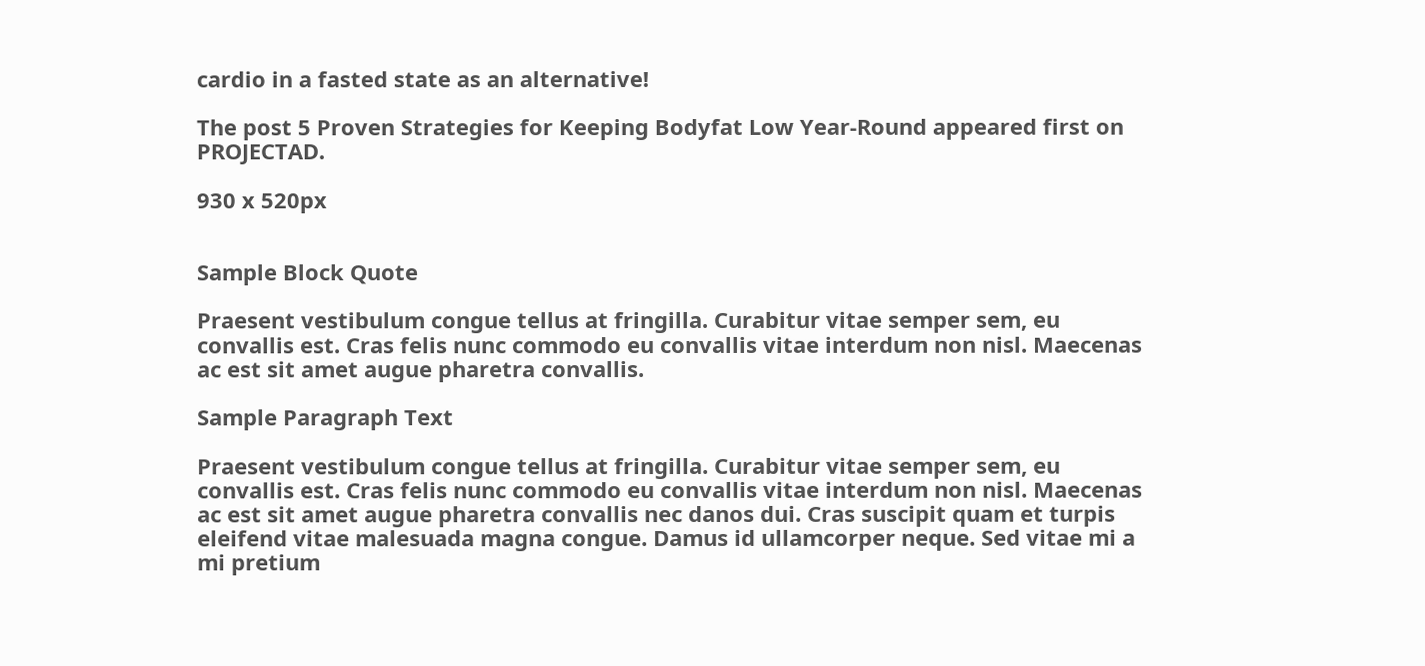cardio in a fasted state as an alternative!

The post 5 Proven Strategies for Keeping Bodyfat Low Year-Round appeared first on PROJECTAD.

930 x 520px


Sample Block Quote

Praesent vestibulum congue tellus at fringilla. Curabitur vitae semper sem, eu convallis est. Cras felis nunc commodo eu convallis vitae interdum non nisl. Maecenas ac est sit amet augue pharetra convallis.

Sample Paragraph Text

Praesent vestibulum congue tellus at fringilla. Curabitur vitae semper sem, eu convallis est. Cras felis nunc commodo eu convallis vitae interdum non nisl. Maecenas ac est sit amet augue pharetra convallis nec danos dui. Cras suscipit quam et turpis eleifend vitae malesuada magna congue. Damus id ullamcorper neque. Sed vitae mi a mi pretium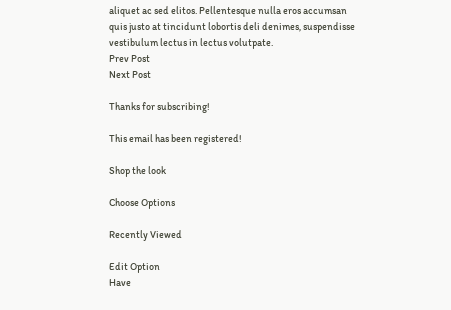aliquet ac sed elitos. Pellentesque nulla eros accumsan quis justo at tincidunt lobortis deli denimes, suspendisse vestibulum lectus in lectus volutpate.
Prev Post
Next Post

Thanks for subscribing!

This email has been registered!

Shop the look

Choose Options

Recently Viewed

Edit Option
Have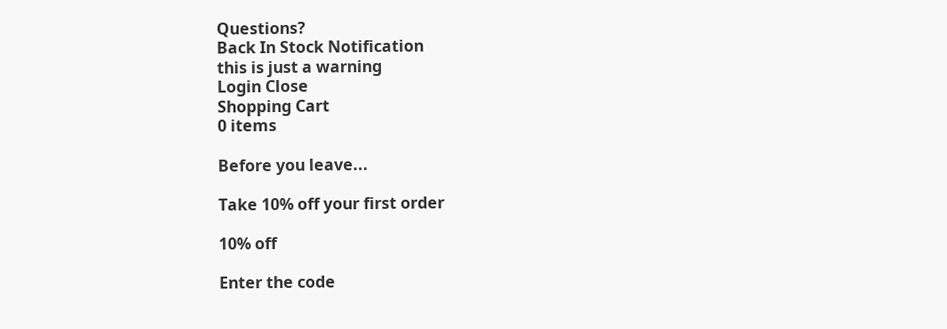Questions?
Back In Stock Notification
this is just a warning
Login Close
Shopping Cart
0 items

Before you leave...

Take 10% off your first order

10% off

Enter the code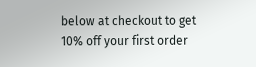below at checkout to get 10% off your first order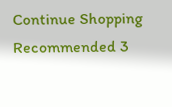Continue Shopping
Recommended 3